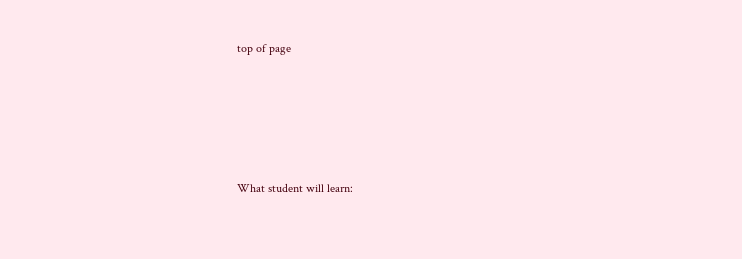top of page






What student will learn: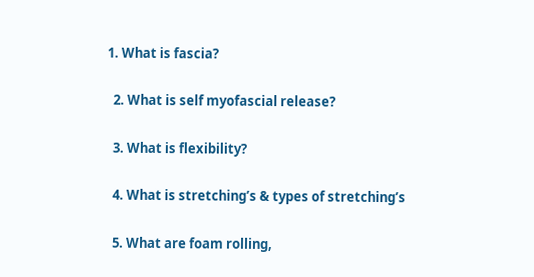1. What is fascia?

  2. What is self myofascial release?

  3. What is flexibility?

  4. What is stretching’s & types of stretching’s

  5. What are foam rolling,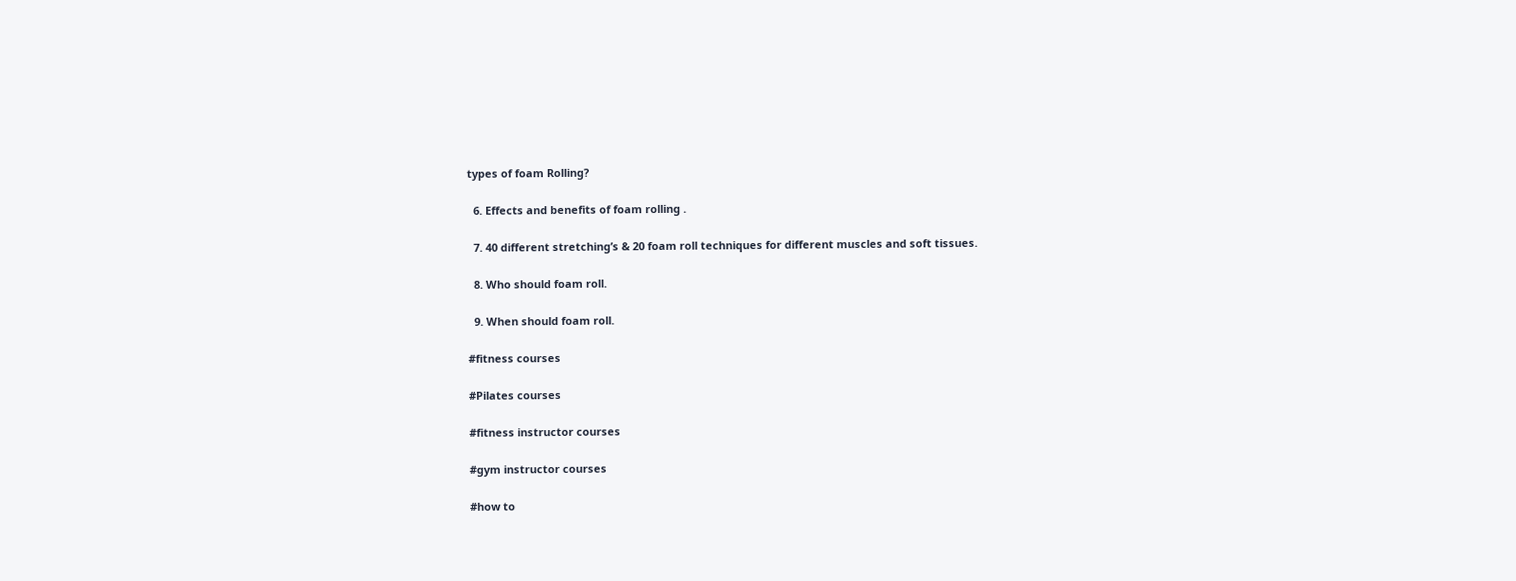types of foam Rolling?

  6. Effects and benefits of foam rolling .

  7. 40 different stretching’s & 20 foam roll techniques for different muscles and soft tissues.

  8. Who should foam roll.

  9. When should foam roll.

#fitness courses

#Pilates courses

#fitness instructor courses

#gym instructor courses

#how to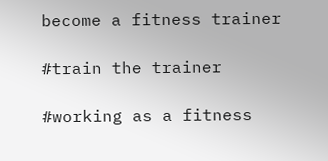become a fitness trainer

#train the trainer

#working as a fitness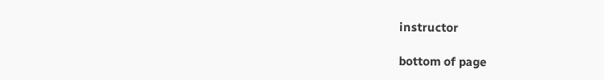instructor

bottom of page